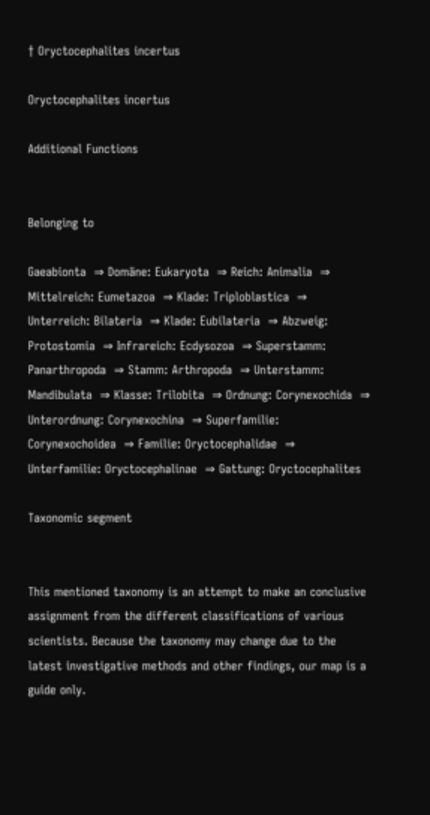† Oryctocephalites incertus

Oryctocephalites incertus

Additional Functions


Belonging to

Gaeabionta  ⇒ Domäne: Eukaryota  ⇒ Reich: Animalia  ⇒ Mittelreich: Eumetazoa  ⇒ Klade: Triploblastica  ⇒ Unterreich: Bilateria  ⇒ Klade: Eubilateria  ⇒ Abzweig: Protostomia  ⇒ Infrareich: Ecdysozoa  ⇒ Superstamm: Panarthropoda  ⇒ Stamm: Arthropoda  ⇒ Unterstamm: Mandibulata  ⇒ Klasse: Trilobita  ⇒ Ordnung: Corynexochida  ⇒ Unterordnung: Corynexochina  ⇒ Superfamilie: Corynexochoidea  ⇒ Familie: Oryctocephalidae  ⇒ Unterfamilie: Oryctocephalinae  ⇒ Gattung: Oryctocephalites

Taxonomic segment


This mentioned taxonomy is an attempt to make an conclusive assignment from the different classifications of various scientists. Because the taxonomy may change due to the latest investigative methods and other findings, our map is a guide only.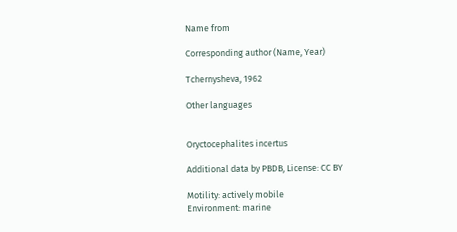Name from

Corresponding author (Name, Year)

Tchernysheva, 1962

Other languages


Oryctocephalites incertus

Additional data by PBDB, License: CC BY

Motility: actively mobile
Environment: marine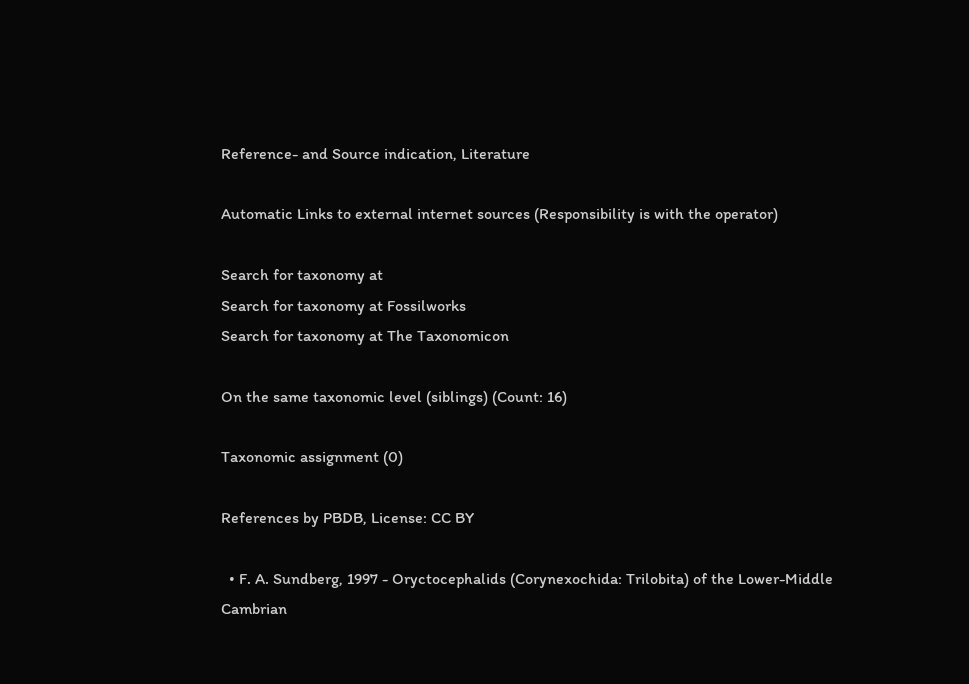Reference- and Source indication, Literature

Automatic Links to external internet sources (Responsibility is with the operator)

Search for taxonomy at
Search for taxonomy at Fossilworks
Search for taxonomy at The Taxonomicon

On the same taxonomic level (siblings) (Count: 16)

Taxonomic assignment (0)

References by PBDB, License: CC BY

  • F. A. Sundberg, 1997 - Oryctocephalids (Corynexochida: Trilobita) of the Lower-Middle Cambrian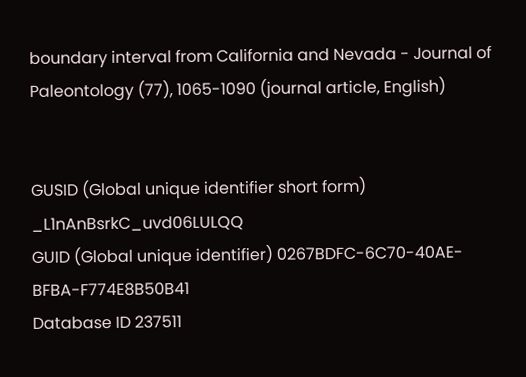boundary interval from California and Nevada - Journal of Paleontology (77), 1065-1090 (journal article, English)


GUSID (Global unique identifier short form) _L1nAnBsrkC_uvd06LULQQ
GUID (Global unique identifier) 0267BDFC-6C70-40AE-BFBA-F774E8B50B41
Database ID 237511